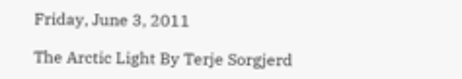Friday, June 3, 2011

The Arctic Light By Terje Sorgjerd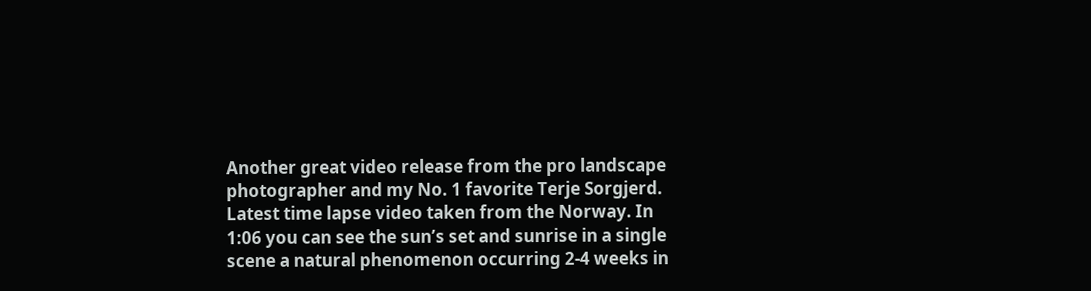Another great video release from the pro landscape photographer and my No. 1 favorite Terje Sorgjerd. Latest time lapse video taken from the Norway. In 1:06 you can see the sun’s set and sunrise in a single scene a natural phenomenon occurring 2-4 weeks in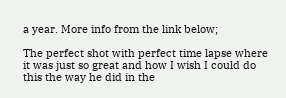a year. More info from the link below;

The perfect shot with perfect time lapse where it was just so great and how I wish I could do this the way he did in the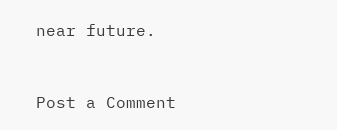near future.


Post a Comment